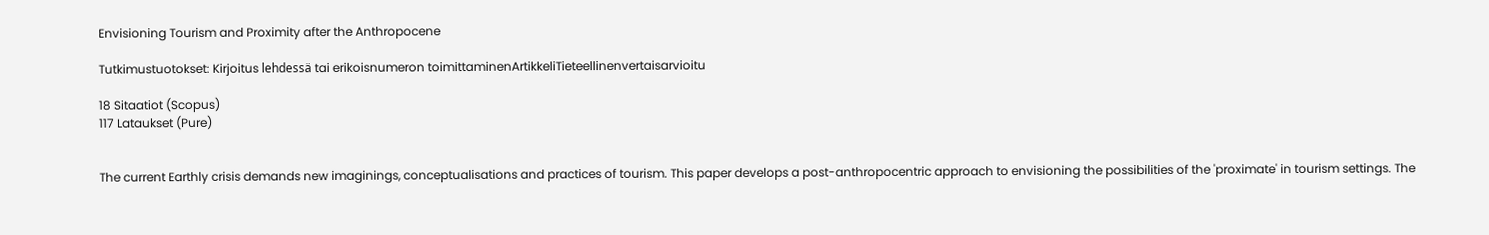Envisioning Tourism and Proximity after the Anthropocene

Tutkimustuotokset: Kirjoitus lehdessä tai erikoisnumeron toimittaminenArtikkeliTieteellinenvertaisarvioitu

18 Sitaatiot (Scopus)
117 Lataukset (Pure)


The current Earthly crisis demands new imaginings, conceptualisations and practices of tourism. This paper develops a post-anthropocentric approach to envisioning the possibilities of the 'proximate' in tourism settings. The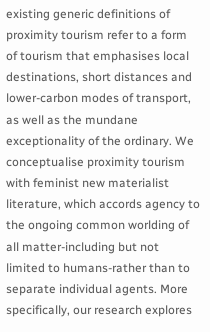existing generic definitions of proximity tourism refer to a form of tourism that emphasises local destinations, short distances and lower-carbon modes of transport, as well as the mundane exceptionality of the ordinary. We conceptualise proximity tourism with feminist new materialist literature, which accords agency to the ongoing common worlding of all matter-including but not limited to humans-rather than to separate individual agents. More specifically, our research explores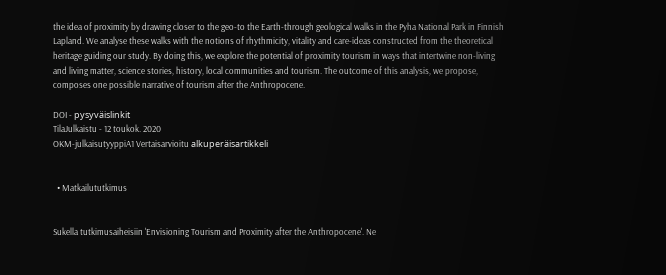the idea of proximity by drawing closer to the geo-to the Earth-through geological walks in the Pyha National Park in Finnish Lapland. We analyse these walks with the notions of rhythmicity, vitality and care-ideas constructed from the theoretical heritage guiding our study. By doing this, we explore the potential of proximity tourism in ways that intertwine non-living and living matter, science stories, history, local communities and tourism. The outcome of this analysis, we propose, composes one possible narrative of tourism after the Anthropocene.

DOI - pysyväislinkit
TilaJulkaistu - 12 toukok. 2020
OKM-julkaisutyyppiA1 Vertaisarvioitu alkuperäisartikkeli


  • Matkailututkimus


Sukella tutkimusaiheisiin 'Envisioning Tourism and Proximity after the Anthropocene'. Ne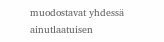muodostavat yhdessä ainutlaatuisen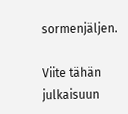sormenjäljen.

Viite tähän julkaisuun